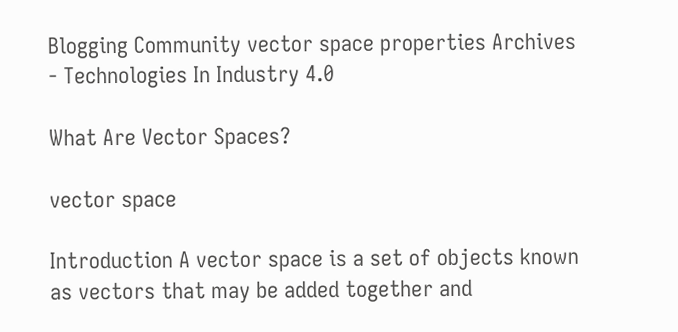Blogging Community vector space properties Archives - Technologies In Industry 4.0

What Are Vector Spaces?

vector space

Introduction A vector space is a set of objects known as vectors that may be added together and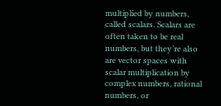multiplied by numbers, called scalars. Scalars are often taken to be real numbers, but they’re also are vector spaces with scalar multiplication by complex numbers, rational numbers, or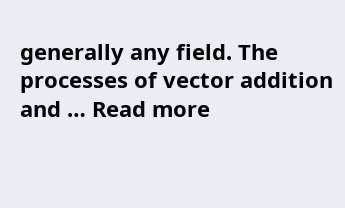generally any field. The processes of vector addition and … Read more